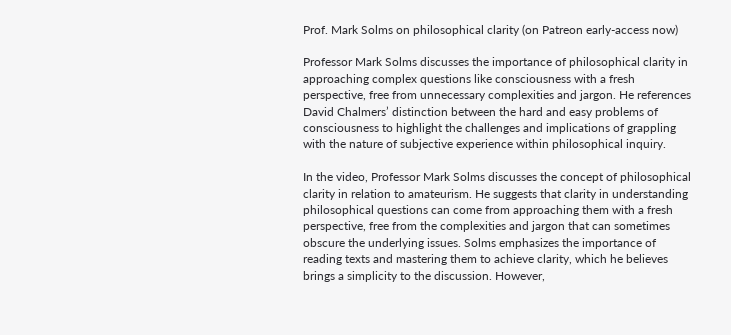Prof. Mark Solms on philosophical clarity (on Patreon early-access now)

Professor Mark Solms discusses the importance of philosophical clarity in approaching complex questions like consciousness with a fresh perspective, free from unnecessary complexities and jargon. He references David Chalmers’ distinction between the hard and easy problems of consciousness to highlight the challenges and implications of grappling with the nature of subjective experience within philosophical inquiry.

In the video, Professor Mark Solms discusses the concept of philosophical clarity in relation to amateurism. He suggests that clarity in understanding philosophical questions can come from approaching them with a fresh perspective, free from the complexities and jargon that can sometimes obscure the underlying issues. Solms emphasizes the importance of reading texts and mastering them to achieve clarity, which he believes brings a simplicity to the discussion. However,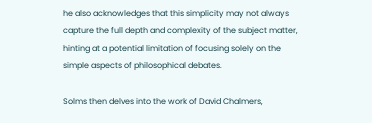he also acknowledges that this simplicity may not always capture the full depth and complexity of the subject matter, hinting at a potential limitation of focusing solely on the simple aspects of philosophical debates.

Solms then delves into the work of David Chalmers,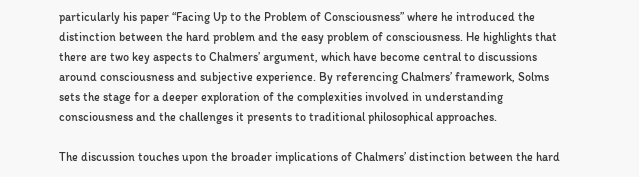particularly his paper “Facing Up to the Problem of Consciousness” where he introduced the distinction between the hard problem and the easy problem of consciousness. He highlights that there are two key aspects to Chalmers’ argument, which have become central to discussions around consciousness and subjective experience. By referencing Chalmers’ framework, Solms sets the stage for a deeper exploration of the complexities involved in understanding consciousness and the challenges it presents to traditional philosophical approaches.

The discussion touches upon the broader implications of Chalmers’ distinction between the hard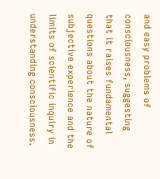and easy problems of consciousness, suggesting that it raises fundamental questions about the nature of subjective experience and the limits of scientific inquiry in understanding consciousness.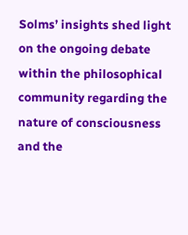Solms’ insights shed light on the ongoing debate within the philosophical community regarding the nature of consciousness and the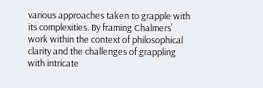various approaches taken to grapple with its complexities. By framing Chalmers’ work within the context of philosophical clarity and the challenges of grappling with intricate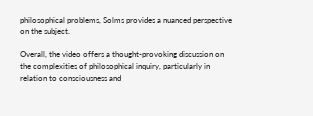philosophical problems, Solms provides a nuanced perspective on the subject.

Overall, the video offers a thought-provoking discussion on the complexities of philosophical inquiry, particularly in relation to consciousness and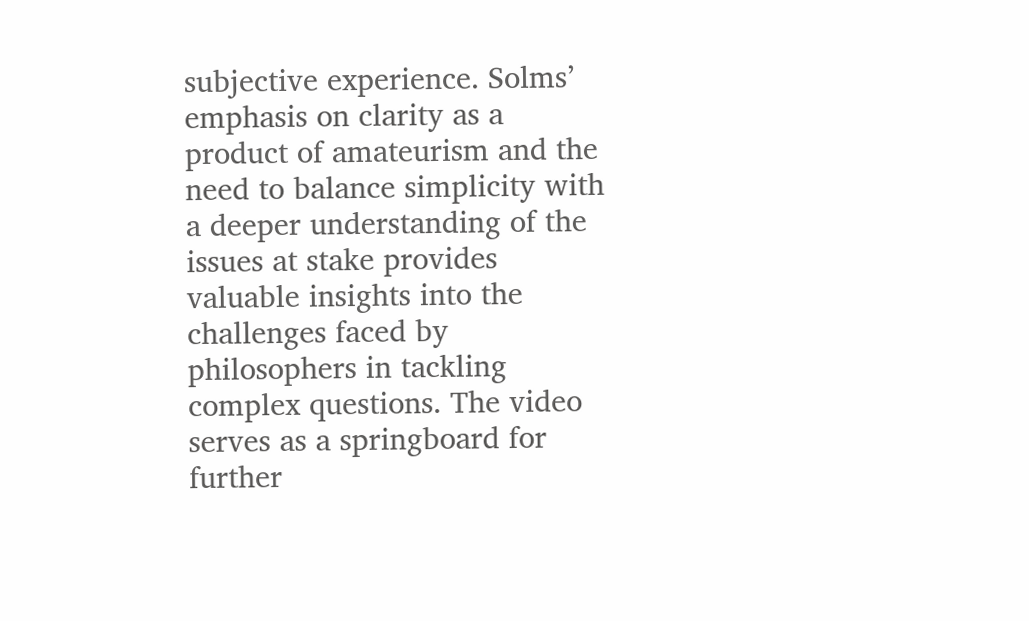subjective experience. Solms’ emphasis on clarity as a product of amateurism and the need to balance simplicity with a deeper understanding of the issues at stake provides valuable insights into the challenges faced by philosophers in tackling complex questions. The video serves as a springboard for further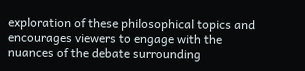exploration of these philosophical topics and encourages viewers to engage with the nuances of the debate surrounding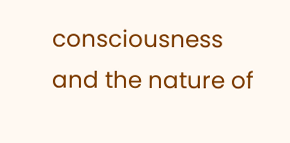consciousness and the nature of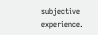subjective experience.